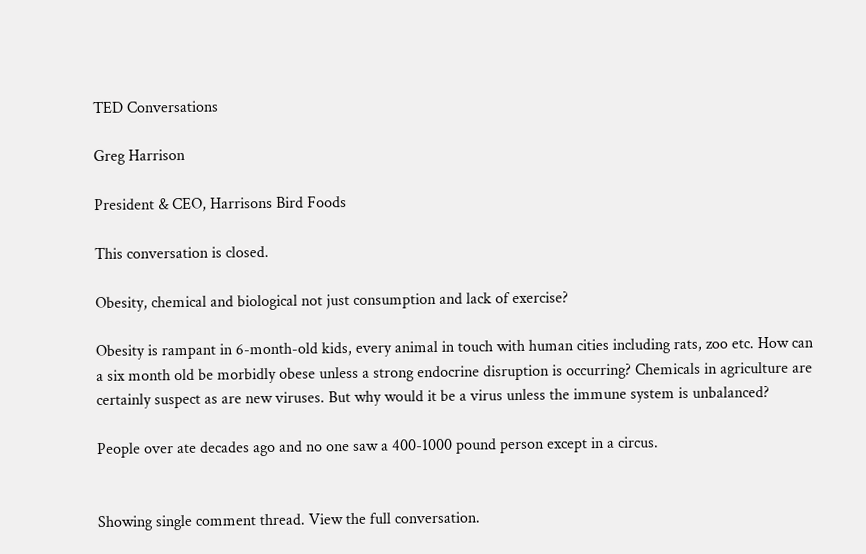TED Conversations

Greg Harrison

President & CEO, Harrisons Bird Foods

This conversation is closed.

Obesity, chemical and biological not just consumption and lack of exercise?

Obesity is rampant in 6-month-old kids, every animal in touch with human cities including rats, zoo etc. How can a six month old be morbidly obese unless a strong endocrine disruption is occurring? Chemicals in agriculture are certainly suspect as are new viruses. But why would it be a virus unless the immune system is unbalanced?

People over ate decades ago and no one saw a 400-1000 pound person except in a circus.


Showing single comment thread. View the full conversation.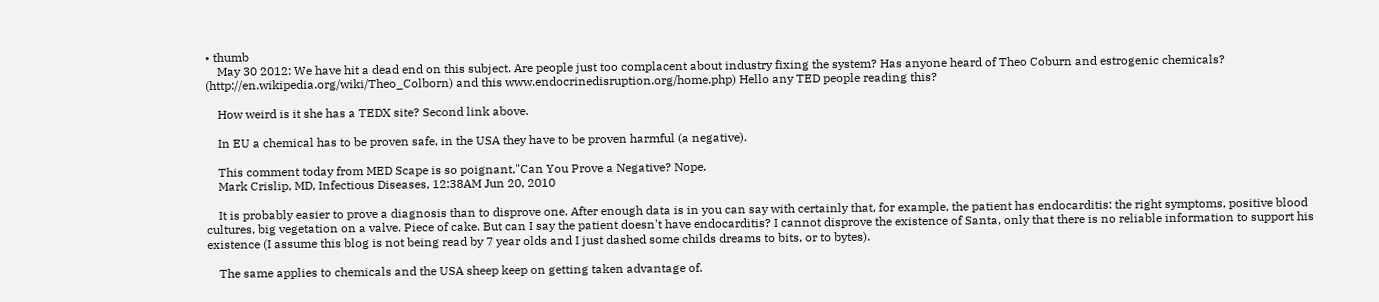• thumb
    May 30 2012: We have hit a dead end on this subject. Are people just too complacent about industry fixing the system? Has anyone heard of Theo Coburn and estrogenic chemicals? (http://en.wikipedia.org/wiki/Theo_Colborn) and this www.endocrinedisruption.org/home.php) Hello any TED people reading this?

    How weird is it she has a TEDX site? Second link above.

    In EU a chemical has to be proven safe, in the USA they have to be proven harmful (a negative).

    This comment today from MED Scape is so poignant,"Can You Prove a Negative? Nope.
    Mark Crislip, MD, Infectious Diseases, 12:38AM Jun 20, 2010

    It is probably easier to prove a diagnosis than to disprove one. After enough data is in you can say with certainly that, for example, the patient has endocarditis: the right symptoms, positive blood cultures, big vegetation on a valve. Piece of cake. But can I say the patient doesn't have endocarditis? I cannot disprove the existence of Santa, only that there is no reliable information to support his existence (I assume this blog is not being read by 7 year olds and I just dashed some childs dreams to bits, or to bytes).

    The same applies to chemicals and the USA sheep keep on getting taken advantage of.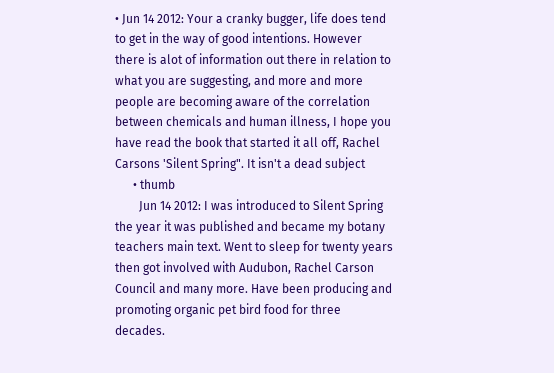• Jun 14 2012: Your a cranky bugger, life does tend to get in the way of good intentions. However there is alot of information out there in relation to what you are suggesting, and more and more people are becoming aware of the correlation between chemicals and human illness, I hope you have read the book that started it all off, Rachel Carsons 'Silent Spring". It isn't a dead subject
      • thumb
        Jun 14 2012: I was introduced to Silent Spring the year it was published and became my botany teachers main text. Went to sleep for twenty years then got involved with Audubon, Rachel Carson Council and many more. Have been producing and promoting organic pet bird food for three decades.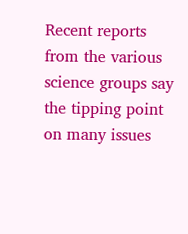Recent reports from the various science groups say the tipping point on many issues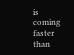is coming faster than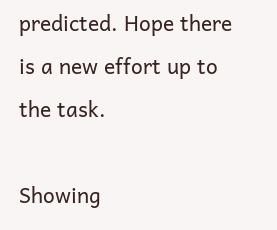predicted. Hope there is a new effort up to the task.

Showing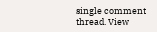single comment thread. View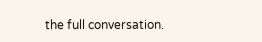the full conversation.